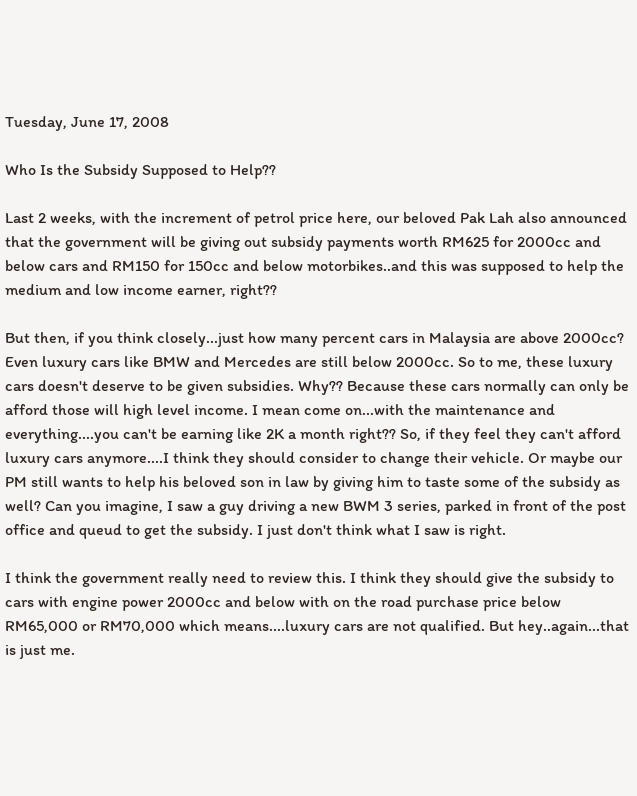Tuesday, June 17, 2008

Who Is the Subsidy Supposed to Help??

Last 2 weeks, with the increment of petrol price here, our beloved Pak Lah also announced that the government will be giving out subsidy payments worth RM625 for 2000cc and below cars and RM150 for 150cc and below motorbikes..and this was supposed to help the medium and low income earner, right??

But then, if you think closely...just how many percent cars in Malaysia are above 2000cc? Even luxury cars like BMW and Mercedes are still below 2000cc. So to me, these luxury cars doesn't deserve to be given subsidies. Why?? Because these cars normally can only be afford those will high level income. I mean come on...with the maintenance and everything....you can't be earning like 2K a month right?? So, if they feel they can't afford luxury cars anymore....I think they should consider to change their vehicle. Or maybe our PM still wants to help his beloved son in law by giving him to taste some of the subsidy as well? Can you imagine, I saw a guy driving a new BWM 3 series, parked in front of the post office and queud to get the subsidy. I just don't think what I saw is right.

I think the government really need to review this. I think they should give the subsidy to cars with engine power 2000cc and below with on the road purchase price below RM65,000 or RM70,000 which means....luxury cars are not qualified. But hey..again...that is just me.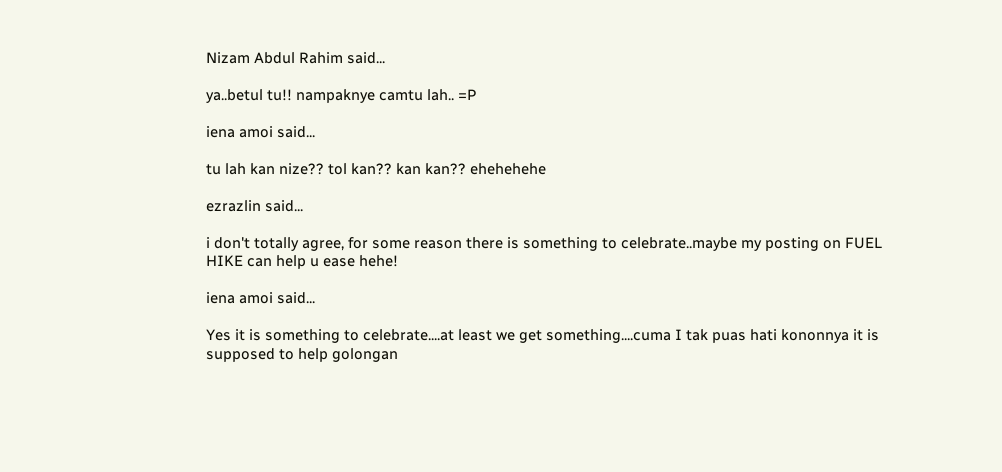Nizam Abdul Rahim said...

ya..betul tu!! nampaknye camtu lah.. =P

iena amoi said...

tu lah kan nize?? tol kan?? kan kan?? ehehehehe

ezrazlin said...

i don't totally agree, for some reason there is something to celebrate..maybe my posting on FUEL HIKE can help u ease hehe!

iena amoi said...

Yes it is something to celebrate....at least we get something....cuma I tak puas hati kononnya it is supposed to help golongan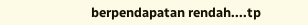berpendapatan rendah....tp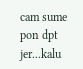cam sume pon dpt jer...kalu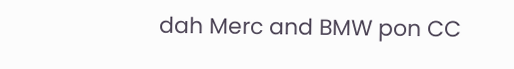dah Merc and BMW pon CC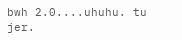bwh 2.0....uhuhu. tu jer.